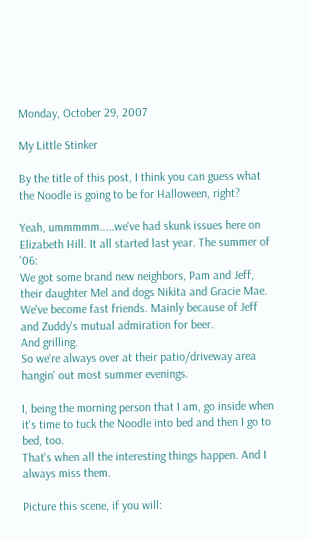Monday, October 29, 2007

My Little Stinker

By the title of this post, I think you can guess what the Noodle is going to be for Halloween, right?

Yeah, ummmmm.....we've had skunk issues here on Elizabeth Hill. It all started last year. The summer of '06:
We got some brand new neighbors, Pam and Jeff, their daughter Mel and dogs Nikita and Gracie Mae.
We've become fast friends. Mainly because of Jeff and Zuddy's mutual admiration for beer.
And grilling.
So we're always over at their patio/driveway area hangin' out most summer evenings.

I, being the morning person that I am, go inside when it's time to tuck the Noodle into bed and then I go to bed, too.
That's when all the interesting things happen. And I always miss them.

Picture this scene, if you will: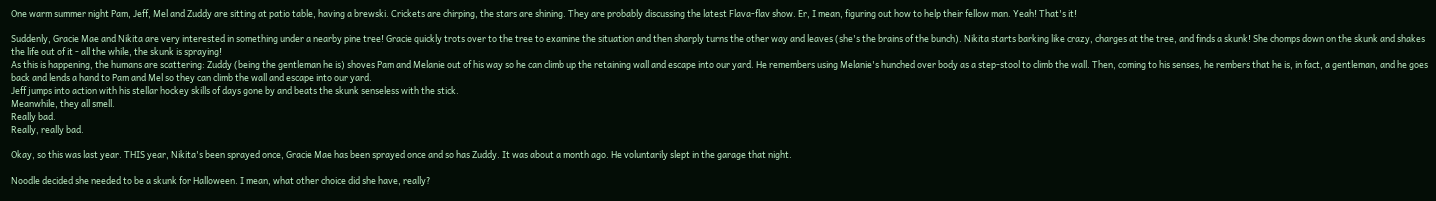One warm summer night Pam, Jeff, Mel and Zuddy are sitting at patio table, having a brewski. Crickets are chirping, the stars are shining. They are probably discussing the latest Flava-flav show. Er, I mean, figuring out how to help their fellow man. Yeah! That's it!

Suddenly, Gracie Mae and Nikita are very interested in something under a nearby pine tree! Gracie quickly trots over to the tree to examine the situation and then sharply turns the other way and leaves (she's the brains of the bunch). Nikita starts barking like crazy, charges at the tree, and finds a skunk! She chomps down on the skunk and shakes the life out of it - all the while, the skunk is spraying!
As this is happening, the humans are scattering: Zuddy (being the gentleman he is) shoves Pam and Melanie out of his way so he can climb up the retaining wall and escape into our yard. He remembers using Melanie's hunched over body as a step-stool to climb the wall. Then, coming to his senses, he rembers that he is, in fact, a gentleman, and he goes back and lends a hand to Pam and Mel so they can climb the wall and escape into our yard.
Jeff jumps into action with his stellar hockey skills of days gone by and beats the skunk senseless with the stick.
Meanwhile, they all smell.
Really bad.
Really, really bad.

Okay, so this was last year. THIS year, Nikita's been sprayed once, Gracie Mae has been sprayed once and so has Zuddy. It was about a month ago. He voluntarily slept in the garage that night.

Noodle decided she needed to be a skunk for Halloween. I mean, what other choice did she have, really?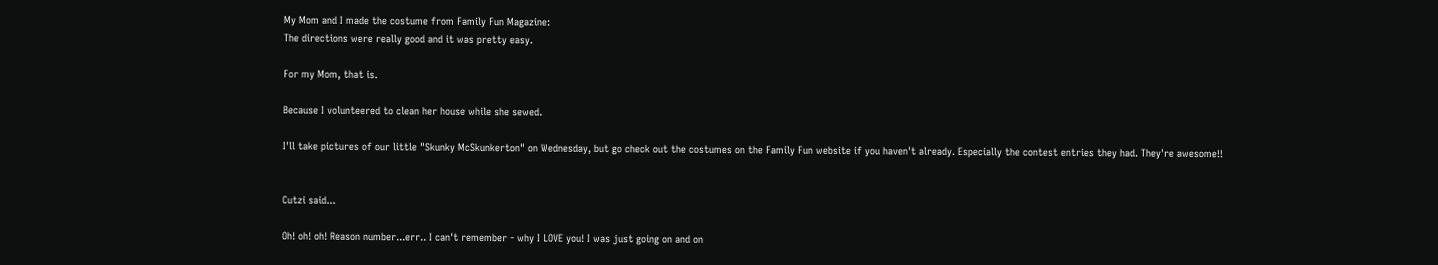My Mom and I made the costume from Family Fun Magazine:
The directions were really good and it was pretty easy.

For my Mom, that is.

Because I volunteered to clean her house while she sewed.

I'll take pictures of our little "Skunky McSkunkerton" on Wednesday, but go check out the costumes on the Family Fun website if you haven't already. Especially the contest entries they had. They're awesome!!


Cutzi said...

Oh! oh! oh! Reason number...err.. I can't remember - why I LOVE you! I was just going on and on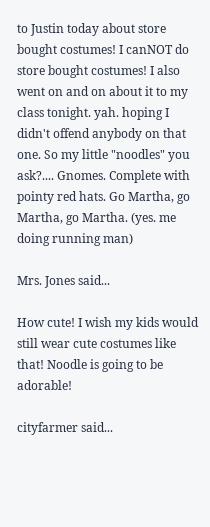to Justin today about store bought costumes! I canNOT do store bought costumes! I also went on and on about it to my class tonight. yah. hoping I didn't offend anybody on that one. So my little "noodles" you ask?.... Gnomes. Complete with pointy red hats. Go Martha, go Martha, go Martha. (yes. me doing running man)

Mrs. Jones said...

How cute! I wish my kids would still wear cute costumes like that! Noodle is going to be adorable!

cityfarmer said...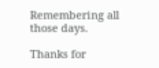Remembering all those days.

Thanks for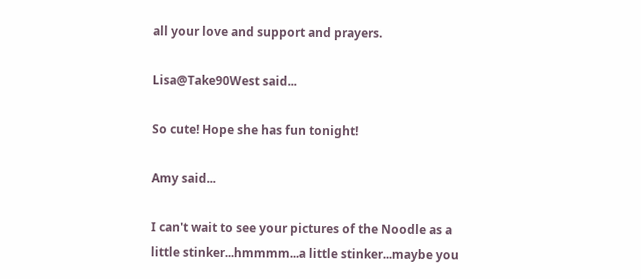all your love and support and prayers.

Lisa@Take90West said...

So cute! Hope she has fun tonight!

Amy said...

I can't wait to see your pictures of the Noodle as a little stinker...hmmmm...a little stinker...maybe you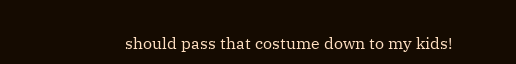should pass that costume down to my kids!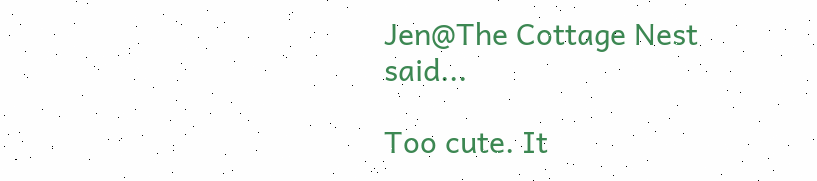Jen@The Cottage Nest said...

Too cute. It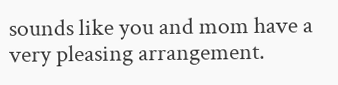sounds like you and mom have a very pleasing arrangement.